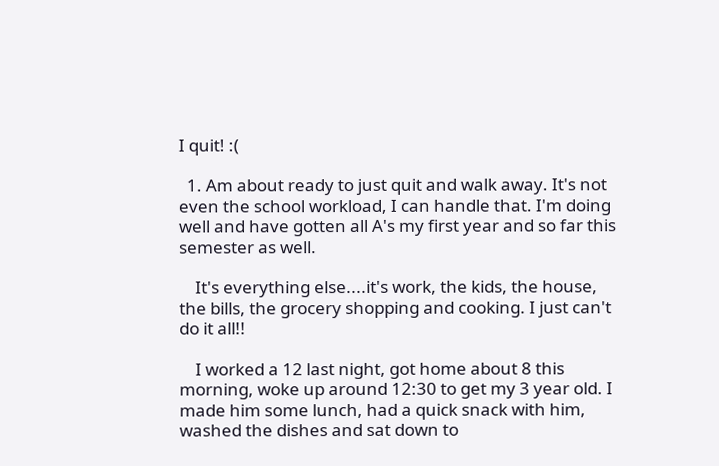I quit! :(

  1. Am about ready to just quit and walk away. It's not even the school workload, I can handle that. I'm doing well and have gotten all A's my first year and so far this semester as well.

    It's everything else....it's work, the kids, the house, the bills, the grocery shopping and cooking. I just can't do it all!!

    I worked a 12 last night, got home about 8 this morning, woke up around 12:30 to get my 3 year old. I made him some lunch, had a quick snack with him, washed the dishes and sat down to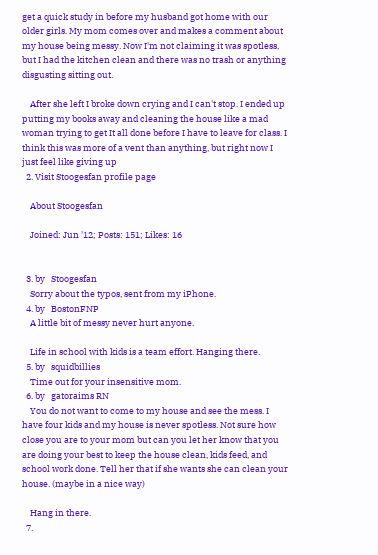get a quick study in before my husband got home with our older girls. My mom comes over and makes a comment about my house being messy. Now I'm not claiming it was spotless, but I had the kitchen clean and there was no trash or anything disgusting sitting out.

    After she left I broke down crying and I can't stop. I ended up putting my books away and cleaning the house like a mad woman trying to get It all done before I have to leave for class. I think this was more of a vent than anything, but right now I just feel like giving up
  2. Visit Stoogesfan profile page

    About Stoogesfan

    Joined: Jun '12; Posts: 151; Likes: 16


  3. by   Stoogesfan
    Sorry about the typos, sent from my iPhone.
  4. by   BostonFNP
    A little bit of messy never hurt anyone.

    Life in school with kids is a team effort. Hanging there.
  5. by   squidbillies
    Time out for your insensitive mom.
  6. by   gatoraims RN
    You do not want to come to my house and see the mess. I have four kids and my house is never spotless. Not sure how close you are to your mom but can you let her know that you are doing your best to keep the house clean, kids feed, and school work done. Tell her that if she wants she can clean your house. (maybe in a nice way)

    Hang in there.
  7.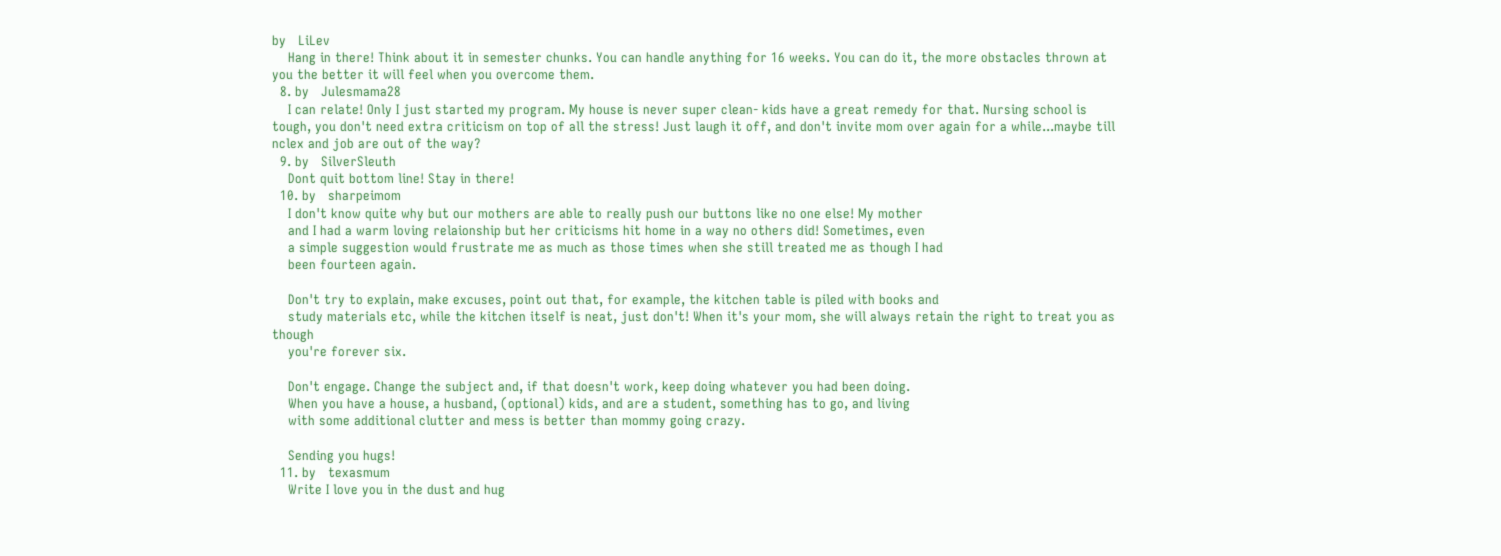by   LiLev
    Hang in there! Think about it in semester chunks. You can handle anything for 16 weeks. You can do it, the more obstacles thrown at you the better it will feel when you overcome them.
  8. by   Julesmama28
    I can relate! Only I just started my program. My house is never super clean- kids have a great remedy for that. Nursing school is tough, you don't need extra criticism on top of all the stress! Just laugh it off, and don't invite mom over again for a while...maybe till nclex and job are out of the way?
  9. by   SilverSleuth
    Dont quit bottom line! Stay in there!
  10. by   sharpeimom
    I don't know quite why but our mothers are able to really push our buttons like no one else! My mother
    and I had a warm loving relaionship but her criticisms hit home in a way no others did! Sometimes, even
    a simple suggestion would frustrate me as much as those times when she still treated me as though I had
    been fourteen again.

    Don't try to explain, make excuses, point out that, for example, the kitchen table is piled with books and
    study materials etc, while the kitchen itself is neat, just don't! When it's your mom, she will always retain the right to treat you as though
    you're forever six.

    Don't engage. Change the subject and, if that doesn't work, keep doing whatever you had been doing.
    When you have a house, a husband, (optional) kids, and are a student, something has to go, and living
    with some additional clutter and mess is better than mommy going crazy.

    Sending you hugs!
  11. by   texasmum
    Write I love you in the dust and hug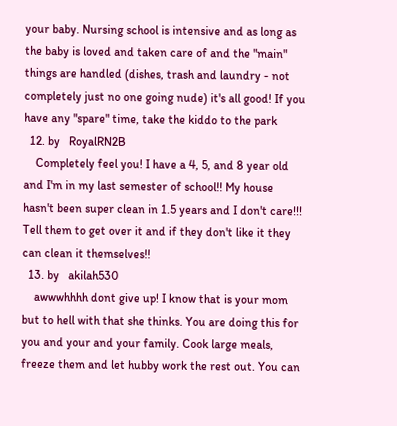your baby. Nursing school is intensive and as long as the baby is loved and taken care of and the "main" things are handled (dishes, trash and laundry - not completely just no one going nude) it's all good! If you have any "spare" time, take the kiddo to the park
  12. by   RoyalRN2B
    Completely feel you! I have a 4, 5, and 8 year old and I'm in my last semester of school!! My house hasn't been super clean in 1.5 years and I don't care!!! Tell them to get over it and if they don't like it they can clean it themselves!!
  13. by   akilah530
    awwwhhhh dont give up! I know that is your mom but to hell with that she thinks. You are doing this for you and your and your family. Cook large meals, freeze them and let hubby work the rest out. You can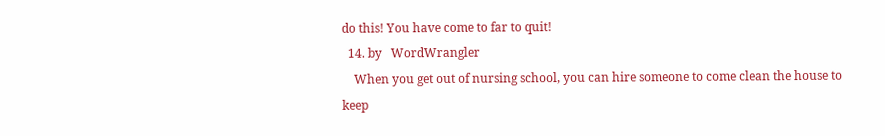do this! You have come to far to quit!
  14. by   WordWrangler
    When you get out of nursing school, you can hire someone to come clean the house to keep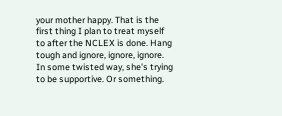your mother happy. That is the first thing I plan to treat myself to after the NCLEX is done. Hang tough and ignore, ignore, ignore. In some twisted way, she's trying to be supportive. Or something.